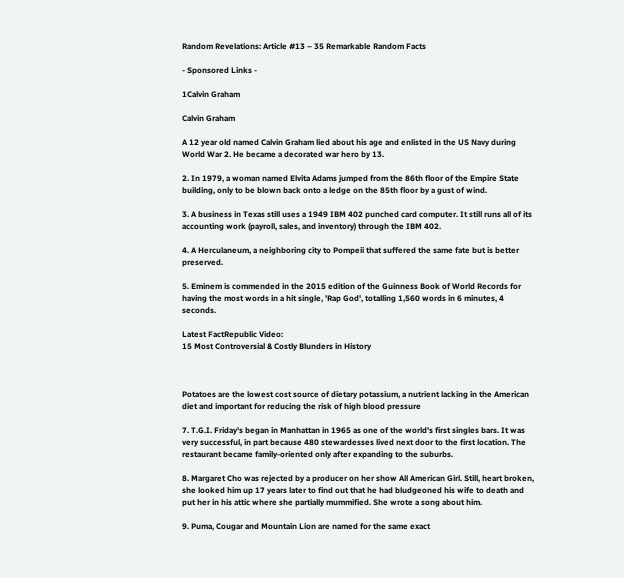Random Revelations: Article #13 – 35 Remarkable Random Facts

- Sponsored Links -

1Calvin Graham

Calvin Graham

A 12 year old named Calvin Graham lied about his age and enlisted in the US Navy during World War 2. He became a decorated war hero by 13.

2. In 1979, a woman named Elvita Adams jumped from the 86th floor of the Empire State building, only to be blown back onto a ledge on the 85th floor by a gust of wind.

3. A business in Texas still uses a 1949 IBM 402 punched card computer. It still runs all of its accounting work (payroll, sales, and inventory) through the IBM 402.

4. A Herculaneum, a neighboring city to Pompeii that suffered the same fate but is better preserved.

5. Eminem is commended in the 2015 edition of the Guinness Book of World Records for having the most words in a hit single, 'Rap God', totalling 1,560 words in 6 minutes, 4 seconds.

Latest FactRepublic Video:
15 Most Controversial & Costly Blunders in History



Potatoes are the lowest cost source of dietary potassium, a nutrient lacking in the American diet and important for reducing the risk of high blood pressure

7. T.G.I. Friday's began in Manhattan in 1965 as one of the world's first singles bars. It was very successful, in part because 480 stewardesses lived next door to the first location. The restaurant became family-oriented only after expanding to the suburbs.

8. Margaret Cho was rejected by a producer on her show All American Girl. Still, heart broken, she looked him up 17 years later to find out that he had bludgeoned his wife to death and put her in his attic where she partially mummified. She wrote a song about him.

9. Puma, Cougar and Mountain Lion are named for the same exact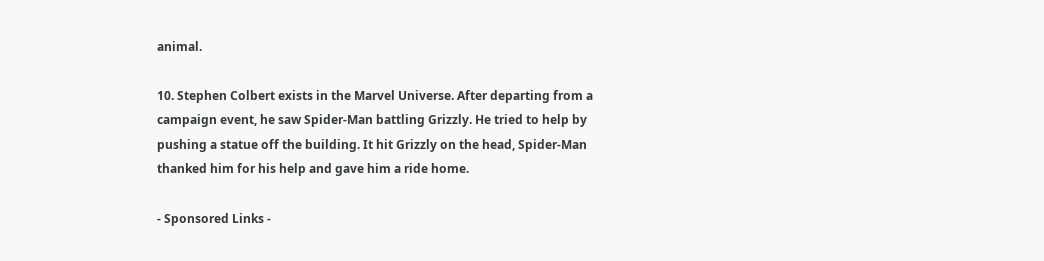animal.

10. Stephen Colbert exists in the Marvel Universe. After departing from a campaign event, he saw Spider-Man battling Grizzly. He tried to help by pushing a statue off the building. It hit Grizzly on the head, Spider-Man thanked him for his help and gave him a ride home.

- Sponsored Links -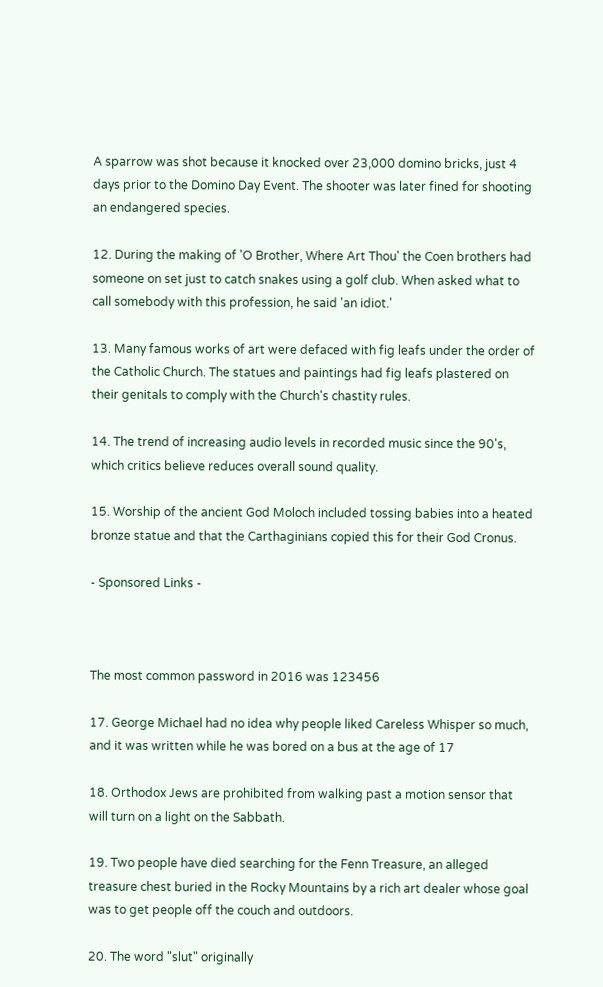A sparrow was shot because it knocked over 23,000 domino bricks, just 4 days prior to the Domino Day Event. The shooter was later fined for shooting an endangered species.

12. During the making of 'O Brother, Where Art Thou' the Coen brothers had someone on set just to catch snakes using a golf club. When asked what to call somebody with this profession, he said 'an idiot.'

13. Many famous works of art were defaced with fig leafs under the order of the Catholic Church. The statues and paintings had fig leafs plastered on their genitals to comply with the Church's chastity rules.

14. The trend of increasing audio levels in recorded music since the 90's, which critics believe reduces overall sound quality.

15. Worship of the ancient God Moloch included tossing babies into a heated bronze statue and that the Carthaginians copied this for their God Cronus.

- Sponsored Links -



The most common password in 2016 was 123456

17. George Michael had no idea why people liked Careless Whisper so much, and it was written while he was bored on a bus at the age of 17

18. Orthodox Jews are prohibited from walking past a motion sensor that will turn on a light on the Sabbath.

19. Two people have died searching for the Fenn Treasure, an alleged treasure chest buried in the Rocky Mountains by a rich art dealer whose goal was to get people off the couch and outdoors.

20. The word "slut" originally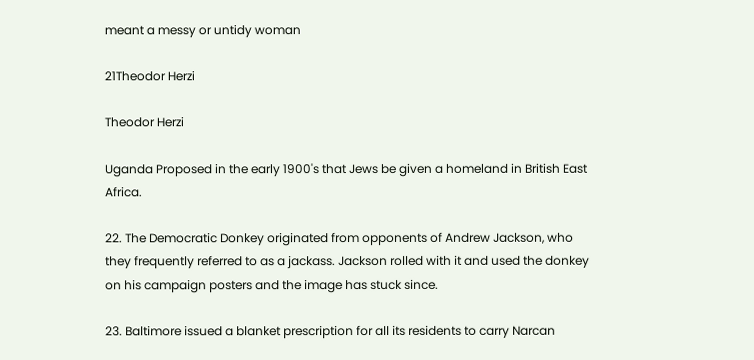meant a messy or untidy woman

21Theodor Herzi

Theodor Herzi

Uganda Proposed in the early 1900's that Jews be given a homeland in British East Africa.

22. The Democratic Donkey originated from opponents of Andrew Jackson, who they frequently referred to as a jackass. Jackson rolled with it and used the donkey on his campaign posters and the image has stuck since.

23. Baltimore issued a blanket prescription for all its residents to carry Narcan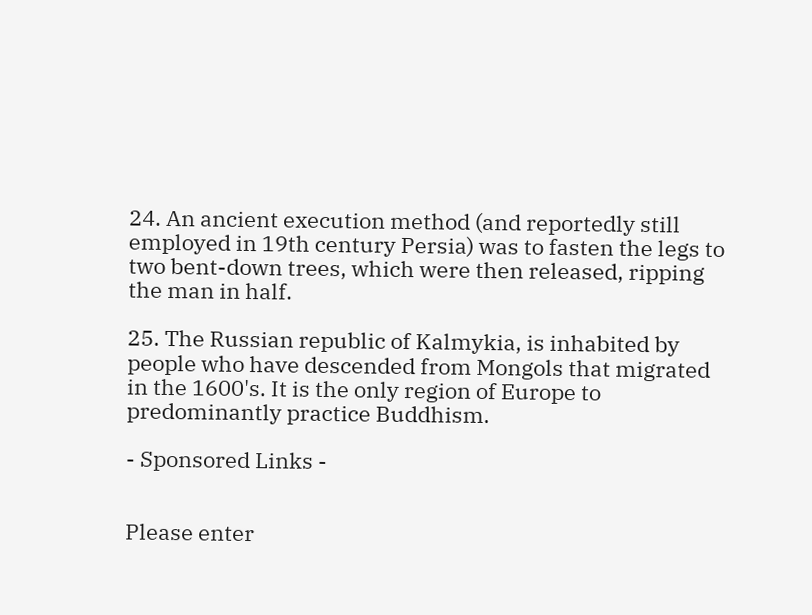24. An ancient execution method (and reportedly still employed in 19th century Persia) was to fasten the legs to two bent-down trees, which were then released, ripping the man in half.

25. The Russian republic of Kalmykia, is inhabited by people who have descended from Mongols that migrated in the 1600's. It is the only region of Europe to predominantly practice Buddhism.

- Sponsored Links -


Please enter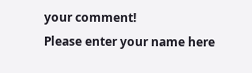your comment!
Please enter your name here